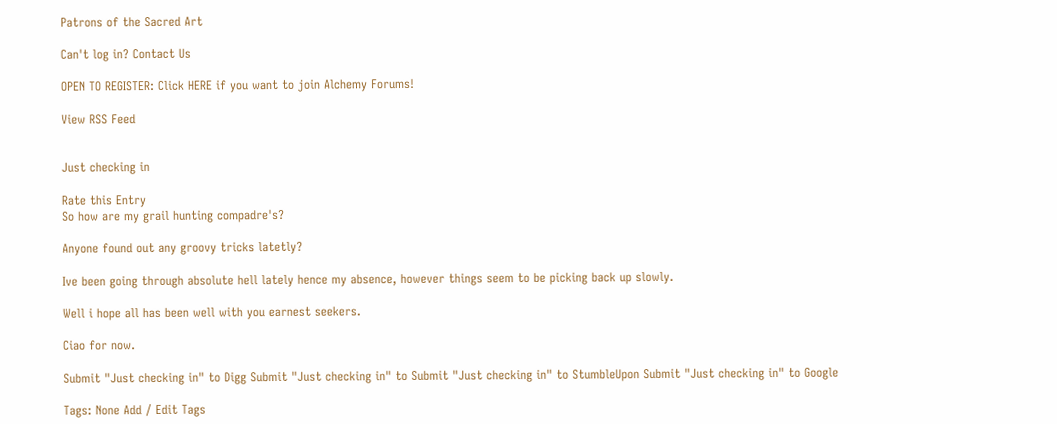Patrons of the Sacred Art

Can't log in? Contact Us

OPEN TO REGISTER: Click HERE if you want to join Alchemy Forums!

View RSS Feed


Just checking in

Rate this Entry
So how are my grail hunting compadre's?

Anyone found out any groovy tricks latetly?

Ive been going through absolute hell lately hence my absence, however things seem to be picking back up slowly.

Well i hope all has been well with you earnest seekers.

Ciao for now.

Submit "Just checking in" to Digg Submit "Just checking in" to Submit "Just checking in" to StumbleUpon Submit "Just checking in" to Google

Tags: None Add / Edit Tags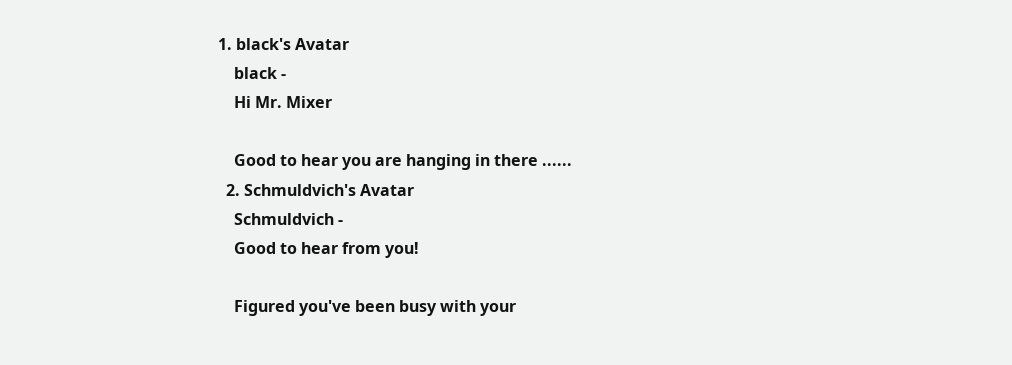1. black's Avatar
    black -
    Hi Mr. Mixer

    Good to hear you are hanging in there ......
  2. Schmuldvich's Avatar
    Schmuldvich -
    Good to hear from you!

    Figured you've been busy with your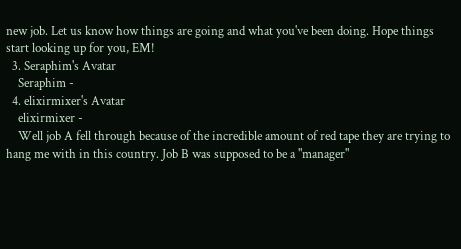new job. Let us know how things are going and what you've been doing. Hope things start looking up for you, EM!
  3. Seraphim's Avatar
    Seraphim -
  4. elixirmixer's Avatar
    elixirmixer -
    Well job A fell through because of the incredible amount of red tape they are trying to hang me with in this country. Job B was supposed to be a "manager"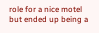role for a nice motel but ended up being a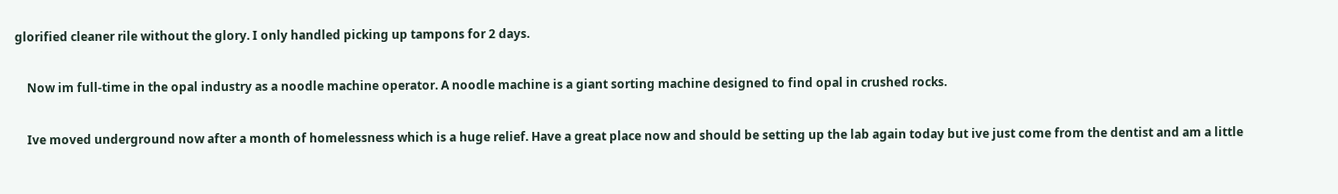glorified cleaner rile without the glory. I only handled picking up tampons for 2 days.

    Now im full-time in the opal industry as a noodle machine operator. A noodle machine is a giant sorting machine designed to find opal in crushed rocks.

    Ive moved underground now after a month of homelessness which is a huge relief. Have a great place now and should be setting up the lab again today but ive just come from the dentist and am a little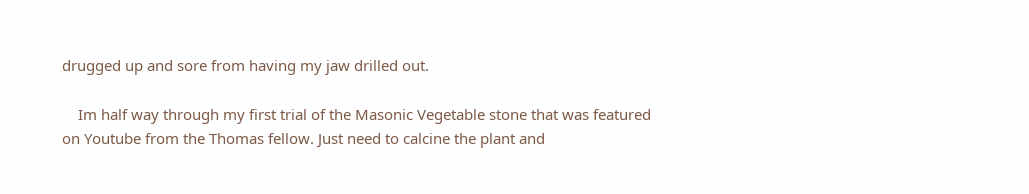drugged up and sore from having my jaw drilled out.

    Im half way through my first trial of the Masonic Vegetable stone that was featured on Youtube from the Thomas fellow. Just need to calcine the plant and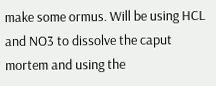make some ormus. Will be using HCL and NO3 to dissolve the caput mortem and using the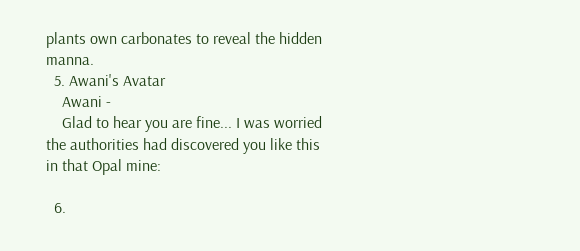plants own carbonates to reveal the hidden manna.
  5. Awani's Avatar
    Awani -
    Glad to hear you are fine... I was worried the authorities had discovered you like this in that Opal mine:

  6.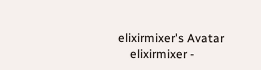elixirmixer's Avatar
    elixirmixer -